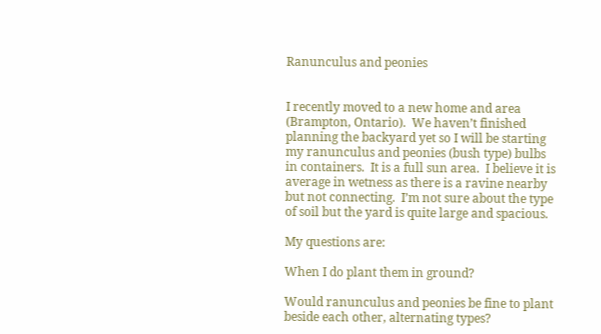Ranunculus and peonies


I recently moved to a new home and area (Brampton, Ontario).  We haven’t finished planning the backyard yet so I will be starting my ranunculus and peonies (bush type) bulbs in containers.  It is a full sun area.  I believe it is average in wetness as there is a ravine nearby but not connecting.  I’m not sure about the type of soil but the yard is quite large and spacious.

My questions are:

When I do plant them in ground?

Would ranunculus and peonies be fine to plant beside each other, alternating types?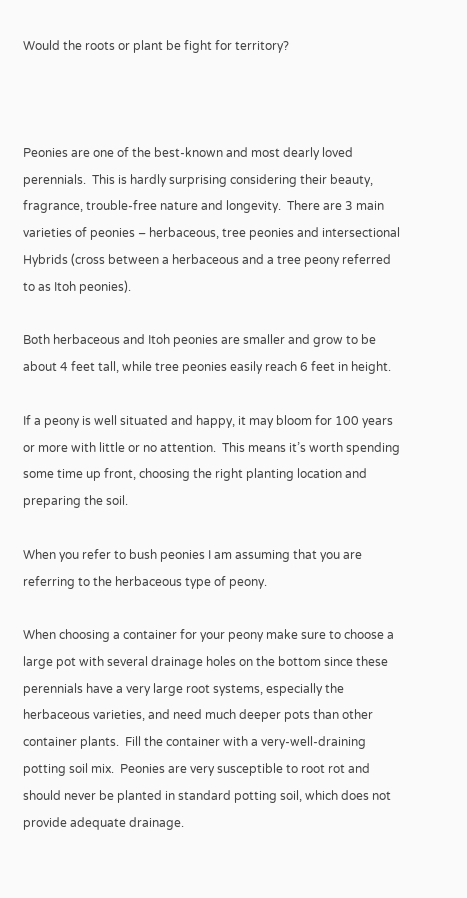Would the roots or plant be fight for territory?



Peonies are one of the best-known and most dearly loved perennials.  This is hardly surprising considering their beauty, fragrance, trouble-free nature and longevity.  There are 3 main varieties of peonies – herbaceous, tree peonies and intersectional Hybrids (cross between a herbaceous and a tree peony referred to as Itoh peonies).

Both herbaceous and Itoh peonies are smaller and grow to be about 4 feet tall, while tree peonies easily reach 6 feet in height.

If a peony is well situated and happy, it may bloom for 100 years or more with little or no attention.  This means it’s worth spending some time up front, choosing the right planting location and preparing the soil.

When you refer to bush peonies I am assuming that you are referring to the herbaceous type of peony.

When choosing a container for your peony make sure to choose a large pot with several drainage holes on the bottom since these perennials have a very large root systems, especially the herbaceous varieties, and need much deeper pots than other container plants.  Fill the container with a very-well-draining potting soil mix.  Peonies are very susceptible to root rot and should never be planted in standard potting soil, which does not provide adequate drainage.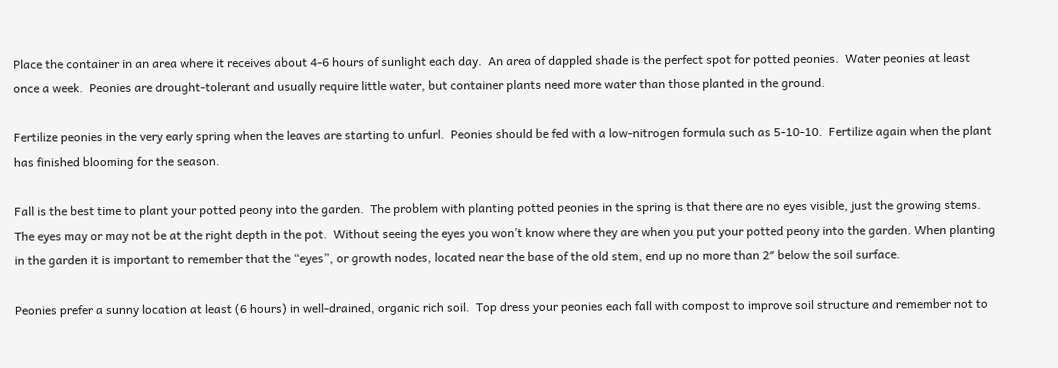Place the container in an area where it receives about 4-6 hours of sunlight each day.  An area of dappled shade is the perfect spot for potted peonies.  Water peonies at least once a week.  Peonies are drought-tolerant and usually require little water, but container plants need more water than those planted in the ground.

Fertilize peonies in the very early spring when the leaves are starting to unfurl.  Peonies should be fed with a low-nitrogen formula such as 5-10-10.  Fertilize again when the plant has finished blooming for the season.

Fall is the best time to plant your potted peony into the garden.  The problem with planting potted peonies in the spring is that there are no eyes visible, just the growing stems.  The eyes may or may not be at the right depth in the pot.  Without seeing the eyes you won’t know where they are when you put your potted peony into the garden. When planting in the garden it is important to remember that the “eyes”, or growth nodes, located near the base of the old stem, end up no more than 2″ below the soil surface.

Peonies prefer a sunny location at least (6 hours) in well-drained, organic rich soil.  Top dress your peonies each fall with compost to improve soil structure and remember not to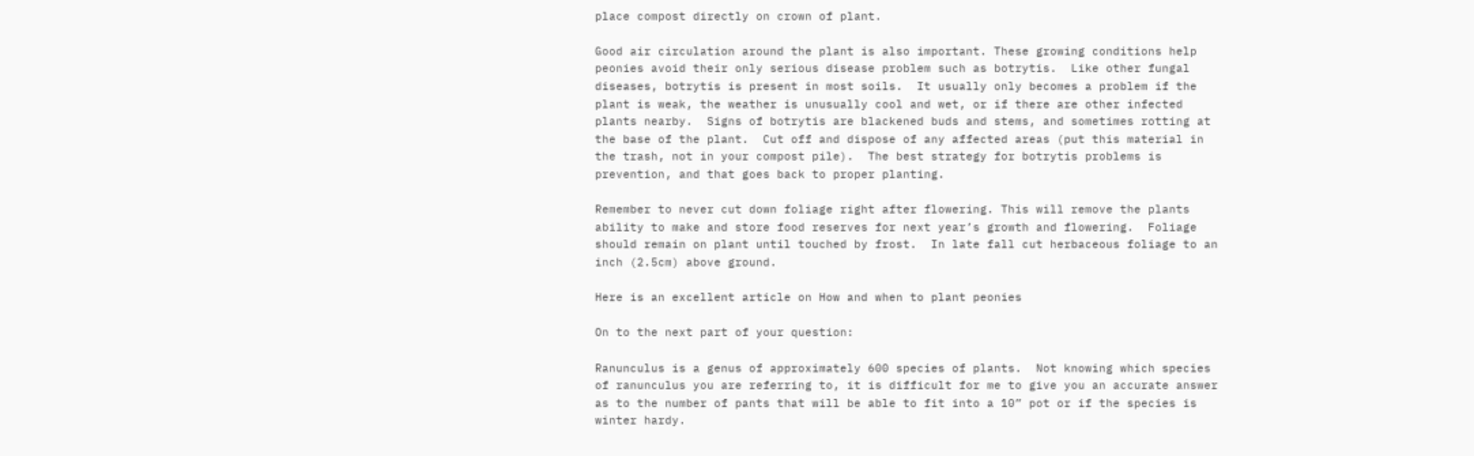place compost directly on crown of plant.

Good air circulation around the plant is also important. These growing conditions help peonies avoid their only serious disease problem such as botrytis.  Like other fungal diseases, botrytis is present in most soils.  It usually only becomes a problem if the plant is weak, the weather is unusually cool and wet, or if there are other infected plants nearby.  Signs of botrytis are blackened buds and stems, and sometimes rotting at the base of the plant.  Cut off and dispose of any affected areas (put this material in the trash, not in your compost pile).  The best strategy for botrytis problems is prevention, and that goes back to proper planting.

Remember to never cut down foliage right after flowering. This will remove the plants ability to make and store food reserves for next year’s growth and flowering.  Foliage should remain on plant until touched by frost.  In late fall cut herbaceous foliage to an inch (2.5cm) above ground.

Here is an excellent article on How and when to plant peonies

On to the next part of your question:

Ranunculus is a genus of approximately 600 species of plants.  Not knowing which species of ranunculus you are referring to, it is difficult for me to give you an accurate answer as to the number of pants that will be able to fit into a 10” pot or if the species is winter hardy.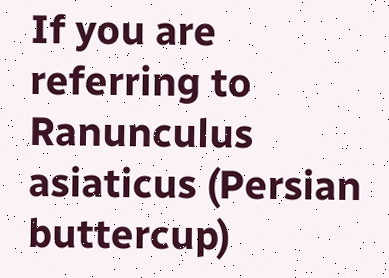If you are referring to Ranunculus asiaticus (Persian buttercup)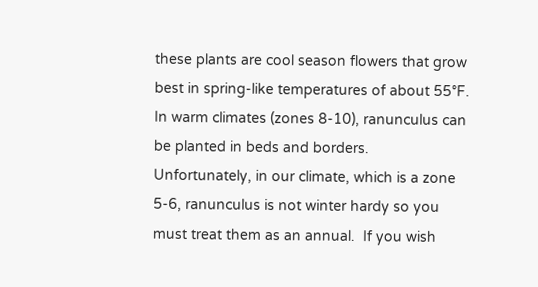these plants are cool season flowers that grow best in spring-like temperatures of about 55°F. In warm climates (zones 8-10), ranunculus can be planted in beds and borders.  Unfortunately, in our climate, which is a zone 5-6, ranunculus is not winter hardy so you must treat them as an annual.  If you wish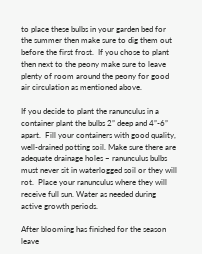to place these bulbs in your garden bed for the summer then make sure to dig them out before the first frost.  If you chose to plant then next to the peony make sure to leave plenty of room around the peony for good air circulation as mentioned above.

If you decide to plant the ranunculus in a container plant the bulbs 2” deep and 4”-6” apart.  Fill your containers with good quality, well-drained potting soil. Make sure there are adequate drainage holes – ranunculus bulbs must never sit in waterlogged soil or they will rot.  Place your ranunculus where they will receive full sun. Water as needed during active growth periods.

After blooming has finished for the season leave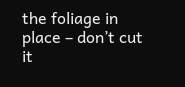the foliage in place – don’t cut it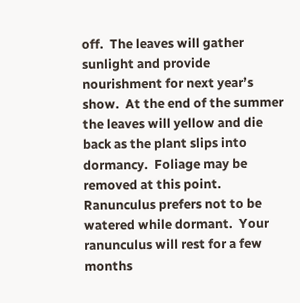off.  The leaves will gather sunlight and provide nourishment for next year’s show.  At the end of the summer the leaves will yellow and die back as the plant slips into dormancy.  Foliage may be removed at this point.  Ranunculus prefers not to be watered while dormant.  Your ranunculus will rest for a few months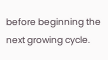before beginning the next growing cycle.